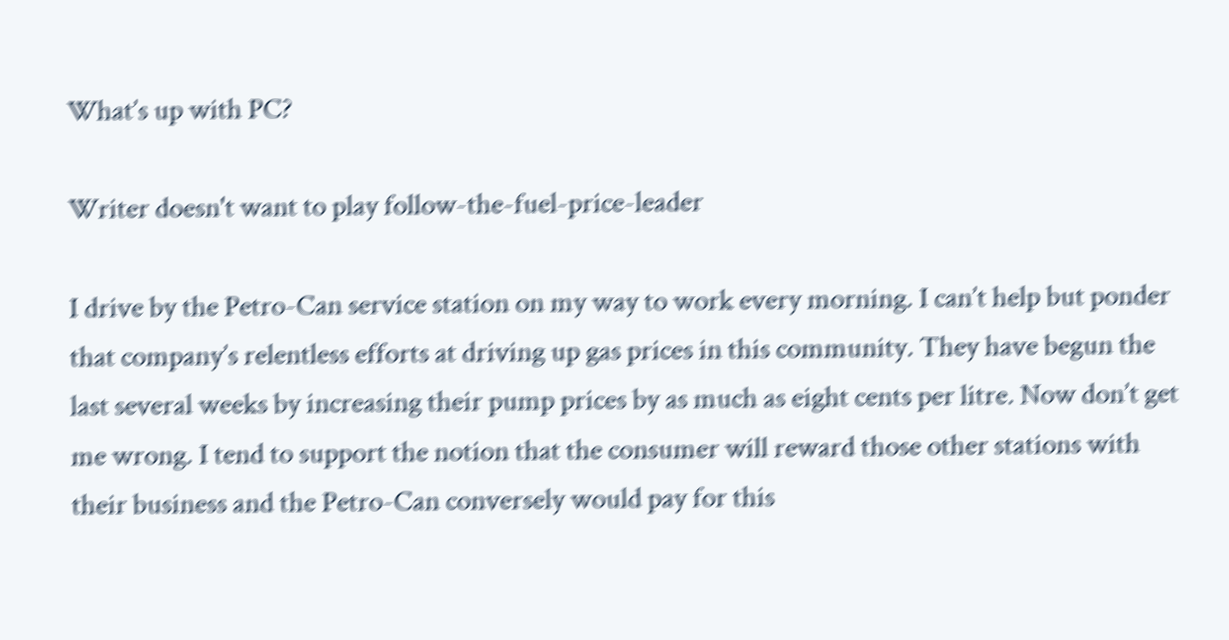What’s up with PC?

Writer doesn't want to play follow-the-fuel-price-leader

I drive by the Petro-Can service station on my way to work every morning. I can’t help but ponder that company’s relentless efforts at driving up gas prices in this community. They have begun the last several weeks by increasing their pump prices by as much as eight cents per litre. Now don’t get me wrong. I tend to support the notion that the consumer will reward those other stations with their business and the Petro-Can conversely would pay for this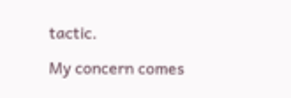tactic.

My concern comes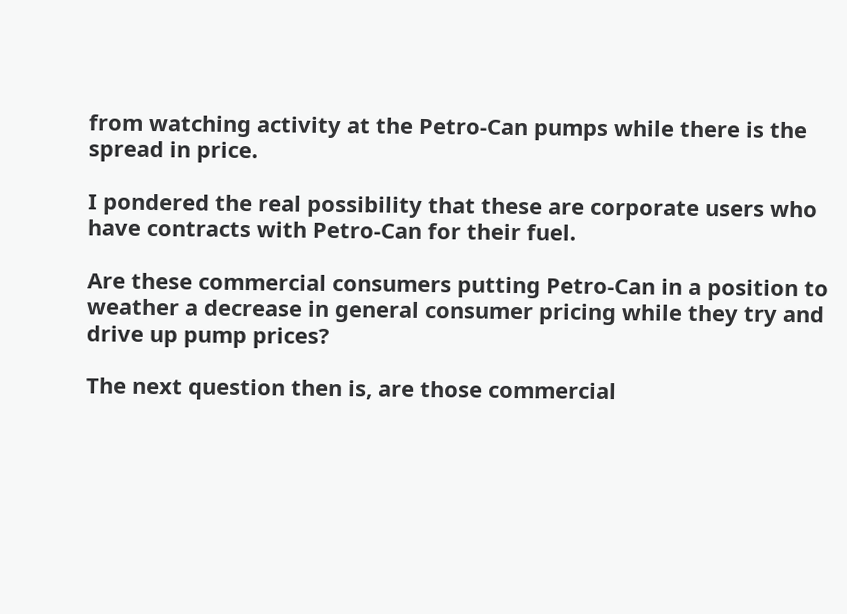from watching activity at the Petro-Can pumps while there is the spread in price.

I pondered the real possibility that these are corporate users who have contracts with Petro-Can for their fuel.

Are these commercial consumers putting Petro-Can in a position to weather a decrease in general consumer pricing while they try and drive up pump prices?

The next question then is, are those commercial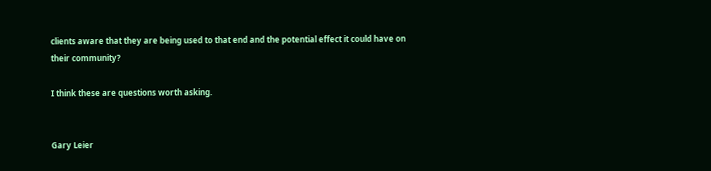clients aware that they are being used to that end and the potential effect it could have on their community?

I think these are questions worth asking.


Gary Leier